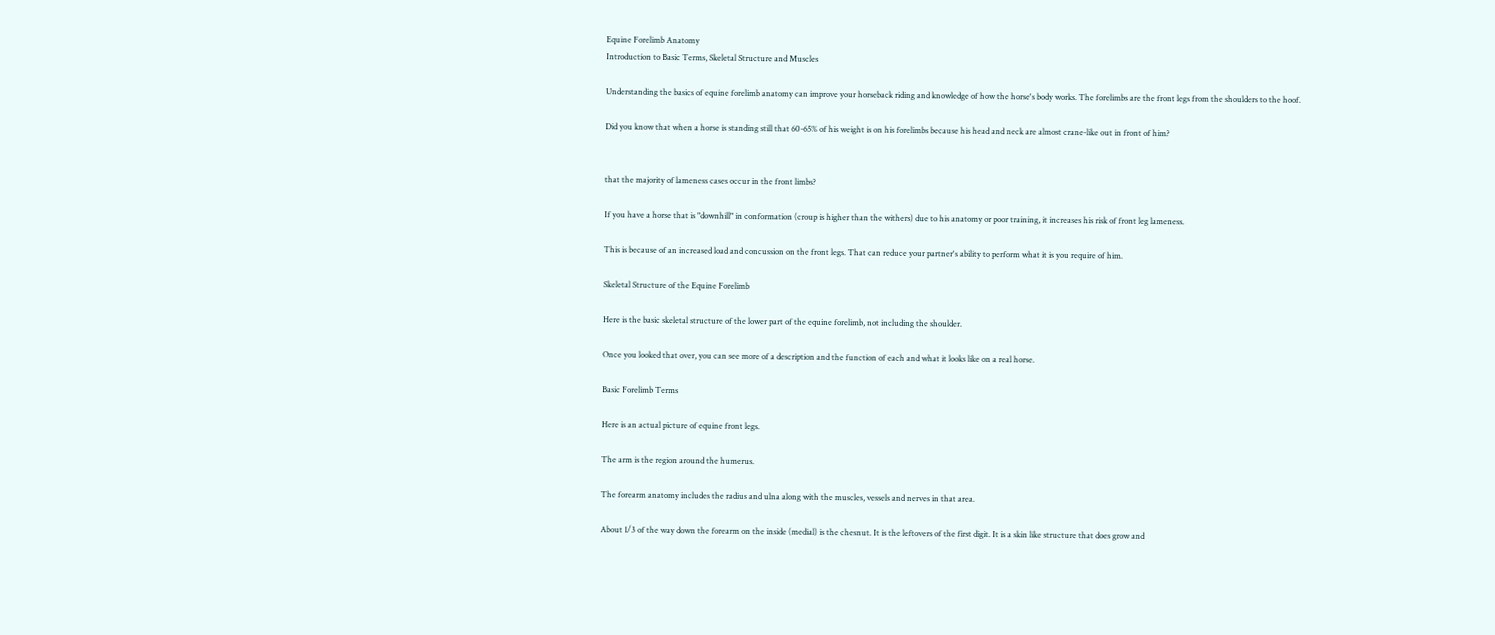Equine Forelimb Anatomy
Introduction to Basic Terms, Skeletal Structure and Muscles

Understanding the basics of equine forelimb anatomy can improve your horseback riding and knowledge of how the horse's body works. The forelimbs are the front legs from the shoulders to the hoof.

Did you know that when a horse is standing still that 60-65% of his weight is on his forelimbs because his head and neck are almost crane-like out in front of him?


that the majority of lameness cases occur in the front limbs?

If you have a horse that is "downhill" in conformation (croup is higher than the withers) due to his anatomy or poor training, it increases his risk of front leg lameness.

This is because of an increased load and concussion on the front legs. That can reduce your partner's ability to perform what it is you require of him.

Skeletal Structure of the Equine Forelimb

Here is the basic skeletal structure of the lower part of the equine forelimb, not including the shoulder.

Once you looked that over, you can see more of a description and the function of each and what it looks like on a real horse.

Basic Forelimb Terms

Here is an actual picture of equine front legs.

The arm is the region around the humerus.

The forearm anatomy includes the radius and ulna along with the muscles, vessels and nerves in that area.

About 1/3 of the way down the forearm on the inside (medial) is the chesnut. It is the leftovers of the first digit. It is a skin like structure that does grow and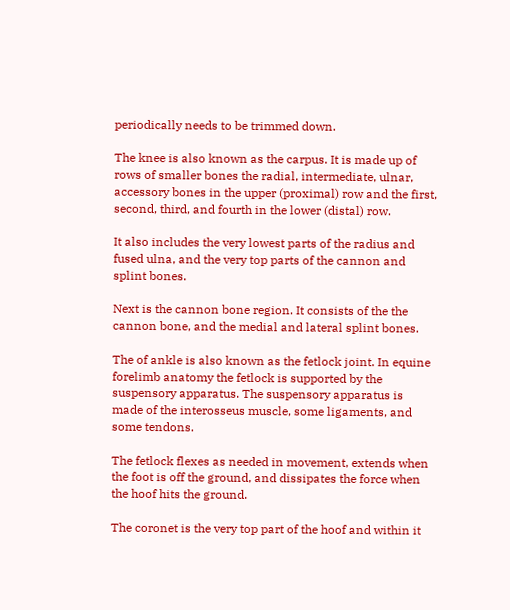periodically needs to be trimmed down.

The knee is also known as the carpus. It is made up of rows of smaller bones the radial, intermediate, ulnar, accessory bones in the upper (proximal) row and the first, second, third, and fourth in the lower (distal) row.

It also includes the very lowest parts of the radius and fused ulna, and the very top parts of the cannon and splint bones.

Next is the cannon bone region. It consists of the the cannon bone, and the medial and lateral splint bones.

The of ankle is also known as the fetlock joint. In equine forelimb anatomy the fetlock is supported by the suspensory apparatus. The suspensory apparatus is made of the interosseus muscle, some ligaments, and some tendons.

The fetlock flexes as needed in movement, extends when the foot is off the ground, and dissipates the force when the hoof hits the ground.

The coronet is the very top part of the hoof and within it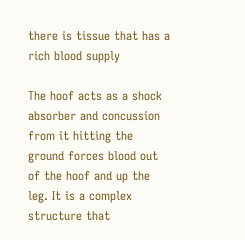there is tissue that has a rich blood supply

The hoof acts as a shock absorber and concussion from it hitting the ground forces blood out of the hoof and up the leg. It is a complex structure that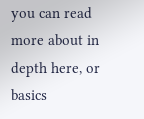you can read more about in depth here, or basics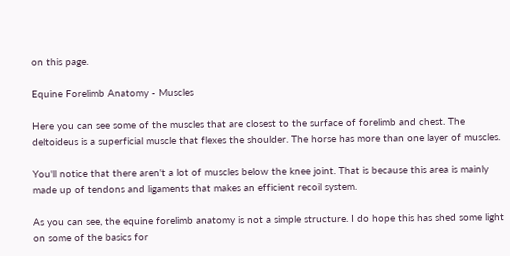on this page.

Equine Forelimb Anatomy - Muscles

Here you can see some of the muscles that are closest to the surface of forelimb and chest. The deltoideus is a superficial muscle that flexes the shoulder. The horse has more than one layer of muscles.

You'll notice that there aren't a lot of muscles below the knee joint. That is because this area is mainly made up of tendons and ligaments that makes an efficient recoil system.

As you can see, the equine forelimb anatomy is not a simple structure. I do hope this has shed some light on some of the basics for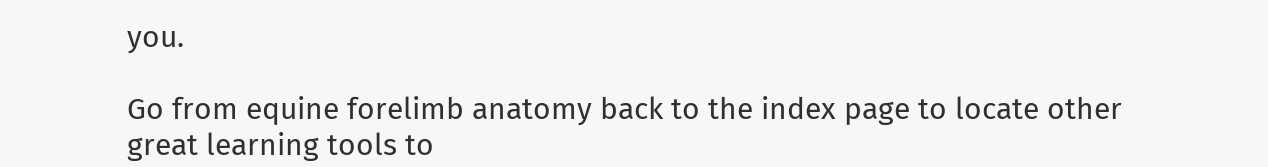you.

Go from equine forelimb anatomy back to the index page to locate other great learning tools to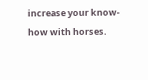increase your know-how with horses.